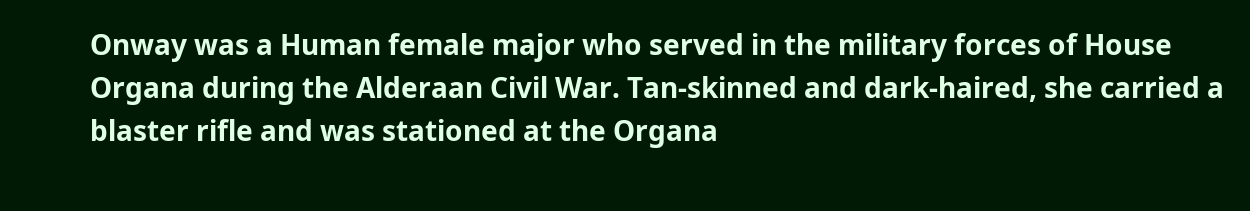Onway was a Human female major who served in the military forces of House Organa during the Alderaan Civil War. Tan-skinned and dark-haired, she carried a blaster rifle and was stationed at the Organa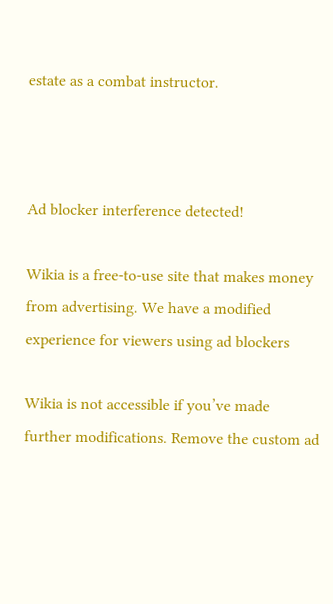estate as a combat instructor.



Ad blocker interference detected!

Wikia is a free-to-use site that makes money from advertising. We have a modified experience for viewers using ad blockers

Wikia is not accessible if you’ve made further modifications. Remove the custom ad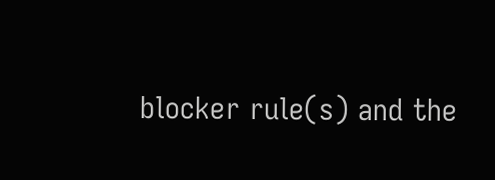blocker rule(s) and the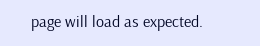page will load as expected.